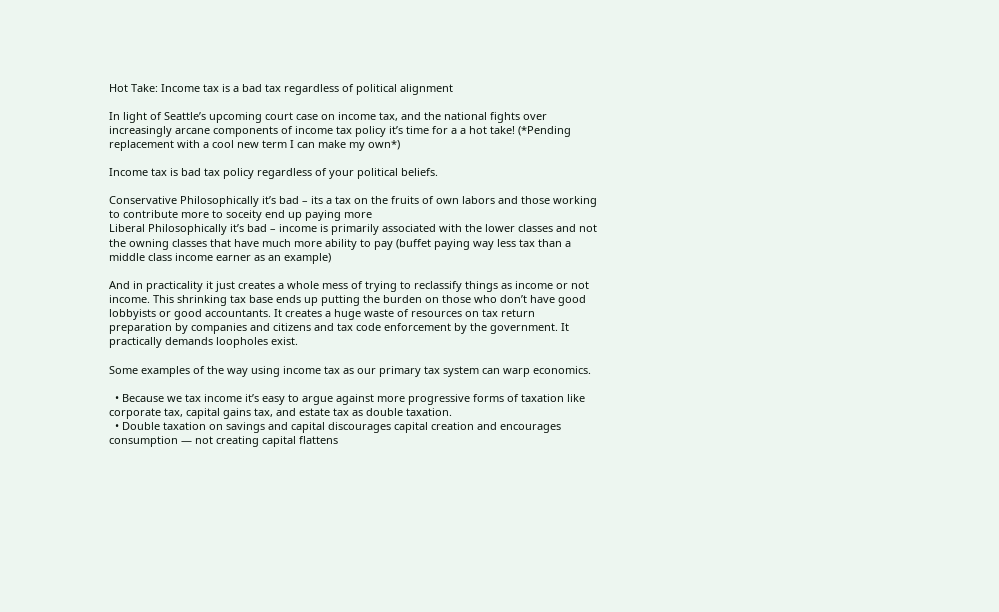Hot Take: Income tax is a bad tax regardless of political alignment

In light of Seattle’s upcoming court case on income tax, and the national fights over increasingly arcane components of income tax policy it’s time for a a hot take! (*Pending  replacement with a cool new term I can make my own*)

Income tax is bad tax policy regardless of your political beliefs.

Conservative Philosophically it’s bad – its a tax on the fruits of own labors and those working to contribute more to soceity end up paying more
Liberal Philosophically it’s bad – income is primarily associated with the lower classes and not the owning classes that have much more ability to pay (buffet paying way less tax than a middle class income earner as an example)

And in practicality it just creates a whole mess of trying to reclassify things as income or not income. This shrinking tax base ends up putting the burden on those who don’t have good lobbyists or good accountants. It creates a huge waste of resources on tax return preparation by companies and citizens and tax code enforcement by the government. It practically demands loopholes exist.

Some examples of the way using income tax as our primary tax system can warp economics.

  • Because we tax income it’s easy to argue against more progressive forms of taxation like corporate tax, capital gains tax, and estate tax as double taxation.
  • Double taxation on savings and capital discourages capital creation and encourages consumption — not creating capital flattens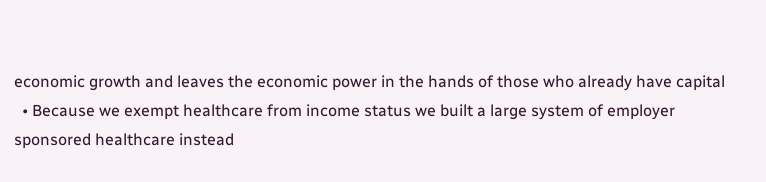economic growth and leaves the economic power in the hands of those who already have capital
  • Because we exempt healthcare from income status we built a large system of employer sponsored healthcare instead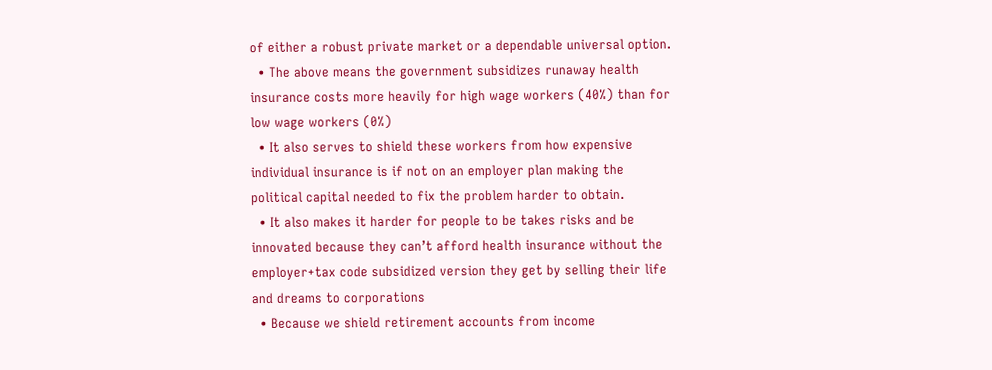of either a robust private market or a dependable universal option.
  • The above means the government subsidizes runaway health insurance costs more heavily for high wage workers (40%) than for low wage workers (0%)
  • It also serves to shield these workers from how expensive individual insurance is if not on an employer plan making the political capital needed to fix the problem harder to obtain.
  • It also makes it harder for people to be takes risks and be innovated because they can’t afford health insurance without the employer+tax code subsidized version they get by selling their life and dreams to corporations
  • Because we shield retirement accounts from income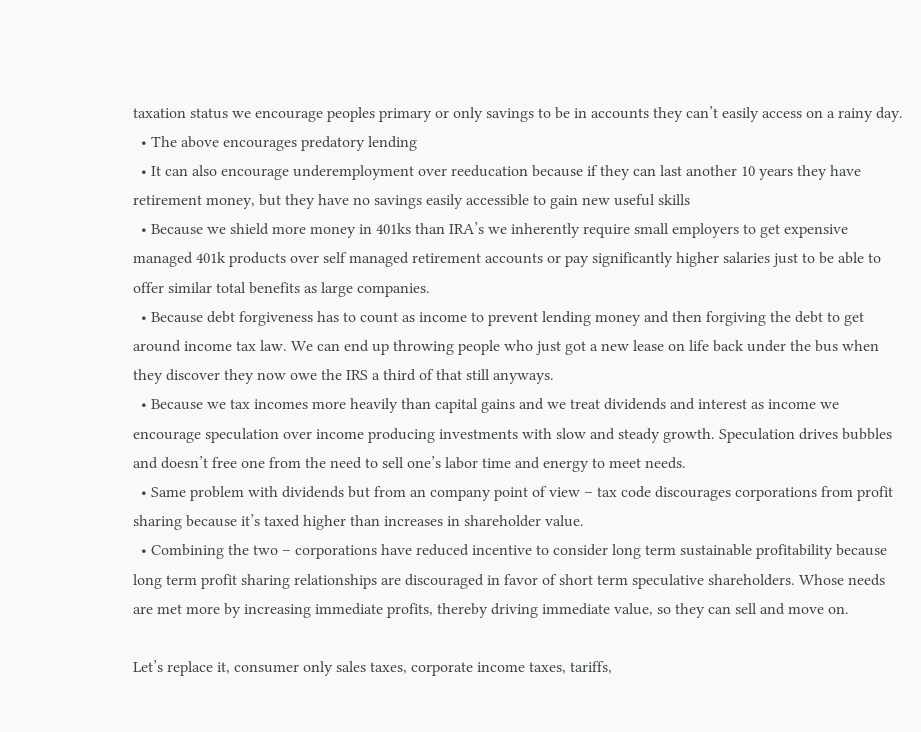taxation status we encourage peoples primary or only savings to be in accounts they can’t easily access on a rainy day.
  • The above encourages predatory lending
  • It can also encourage underemployment over reeducation because if they can last another 10 years they have retirement money, but they have no savings easily accessible to gain new useful skills
  • Because we shield more money in 401ks than IRA’s we inherently require small employers to get expensive managed 401k products over self managed retirement accounts or pay significantly higher salaries just to be able to offer similar total benefits as large companies.
  • Because debt forgiveness has to count as income to prevent lending money and then forgiving the debt to get around income tax law. We can end up throwing people who just got a new lease on life back under the bus when they discover they now owe the IRS a third of that still anyways.
  • Because we tax incomes more heavily than capital gains and we treat dividends and interest as income we encourage speculation over income producing investments with slow and steady growth. Speculation drives bubbles and doesn’t free one from the need to sell one’s labor time and energy to meet needs.
  • Same problem with dividends but from an company point of view – tax code discourages corporations from profit sharing because it’s taxed higher than increases in shareholder value.
  • Combining the two – corporations have reduced incentive to consider long term sustainable profitability because long term profit sharing relationships are discouraged in favor of short term speculative shareholders. Whose needs are met more by increasing immediate profits, thereby driving immediate value, so they can sell and move on.

Let’s replace it, consumer only sales taxes, corporate income taxes, tariffs,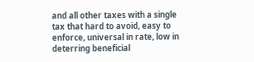and all other taxes with a single tax that hard to avoid, easy to enforce, universal in rate, low in deterring beneficial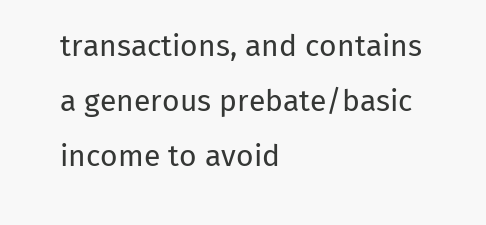transactions, and contains a generous prebate/basic income to avoid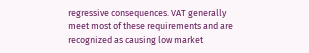regressive consequences. VAT generally meet most of these requirements and are recognized as causing low market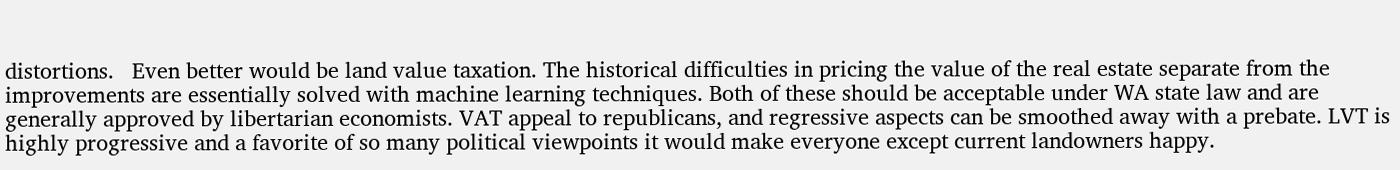distortions.   Even better would be land value taxation. The historical difficulties in pricing the value of the real estate separate from the improvements are essentially solved with machine learning techniques. Both of these should be acceptable under WA state law and are generally approved by libertarian economists. VAT appeal to republicans, and regressive aspects can be smoothed away with a prebate. LVT is highly progressive and a favorite of so many political viewpoints it would make everyone except current landowners happy.